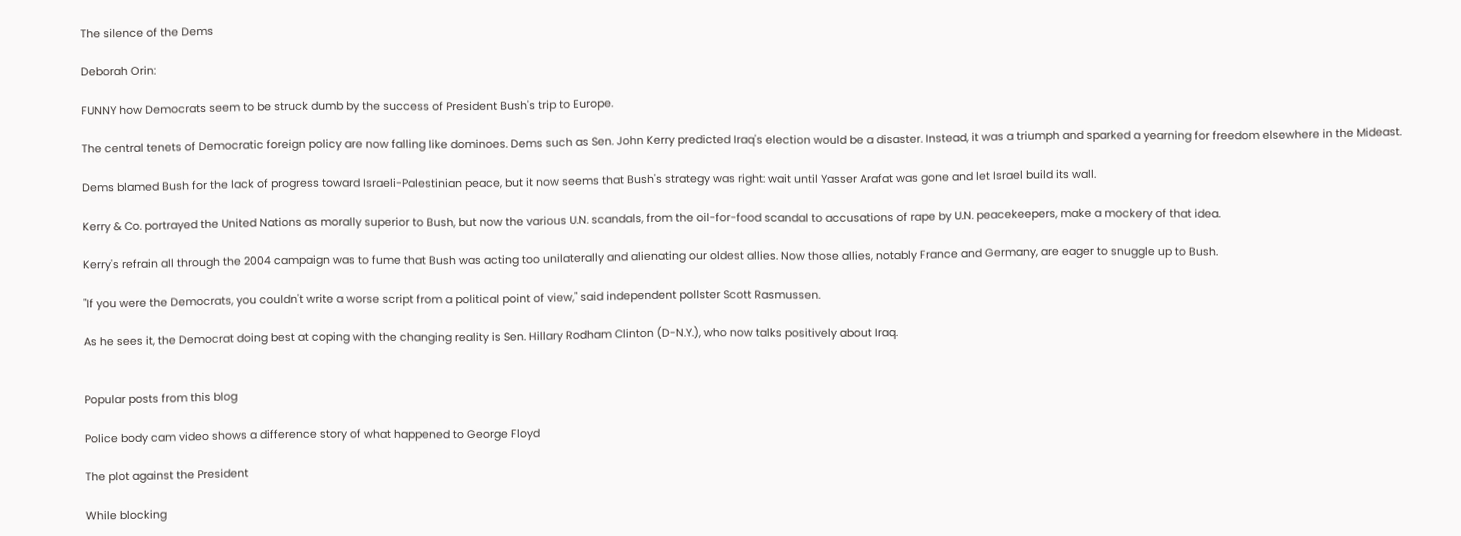The silence of the Dems

Deborah Orin:

FUNNY how Democrats seem to be struck dumb by the success of President Bush's trip to Europe.

The central tenets of Democratic foreign policy are now falling like dominoes. Dems such as Sen. John Kerry predicted Iraq's election would be a disaster. Instead, it was a triumph and sparked a yearning for freedom elsewhere in the Mideast.

Dems blamed Bush for the lack of progress toward Israeli-Palestinian peace, but it now seems that Bush's strategy was right: wait until Yasser Arafat was gone and let Israel build its wall.

Kerry & Co. portrayed the United Nations as morally superior to Bush, but now the various U.N. scandals, from the oil-for-food scandal to accusations of rape by U.N. peacekeepers, make a mockery of that idea.

Kerry's refrain all through the 2004 campaign was to fume that Bush was acting too unilaterally and alienating our oldest allies. Now those allies, notably France and Germany, are eager to snuggle up to Bush.

"If you were the Democrats, you couldn't write a worse script from a political point of view," said independent pollster Scott Rasmussen.

As he sees it, the Democrat doing best at coping with the changing reality is Sen. Hillary Rodham Clinton (D-N.Y.), who now talks positively about Iraq.


Popular posts from this blog

Police body cam video shows a difference story of what happened to George Floyd

The plot against the President

While blocking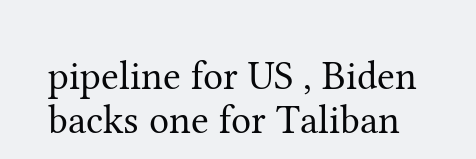pipeline for US , Biden backs one for Taliban